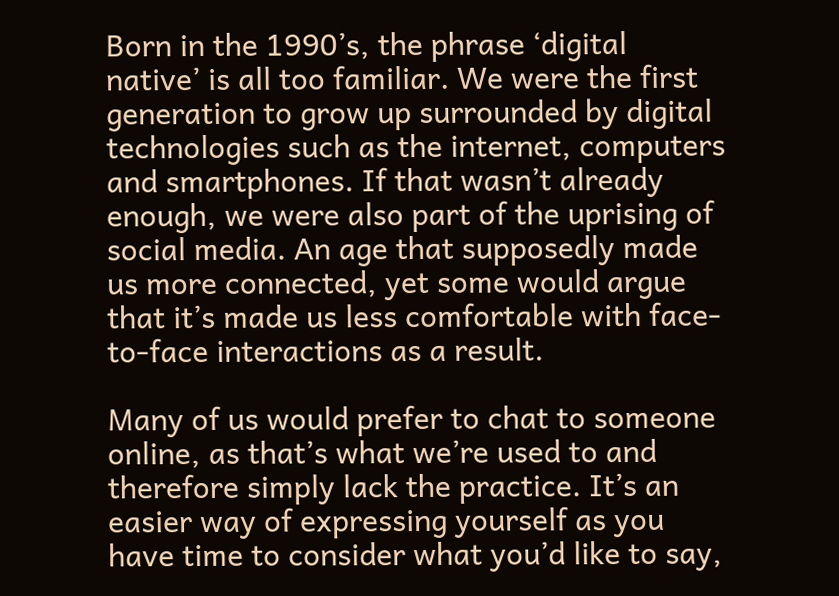Born in the 1990’s, the phrase ‘digital native’ is all too familiar. We were the first generation to grow up surrounded by digital technologies such as the internet, computers and smartphones. If that wasn’t already enough, we were also part of the uprising of social media. An age that supposedly made us more connected, yet some would argue that it’s made us less comfortable with face-to-face interactions as a result.

Many of us would prefer to chat to someone online, as that’s what we’re used to and therefore simply lack the practice. It’s an easier way of expressing yourself as you have time to consider what you’d like to say,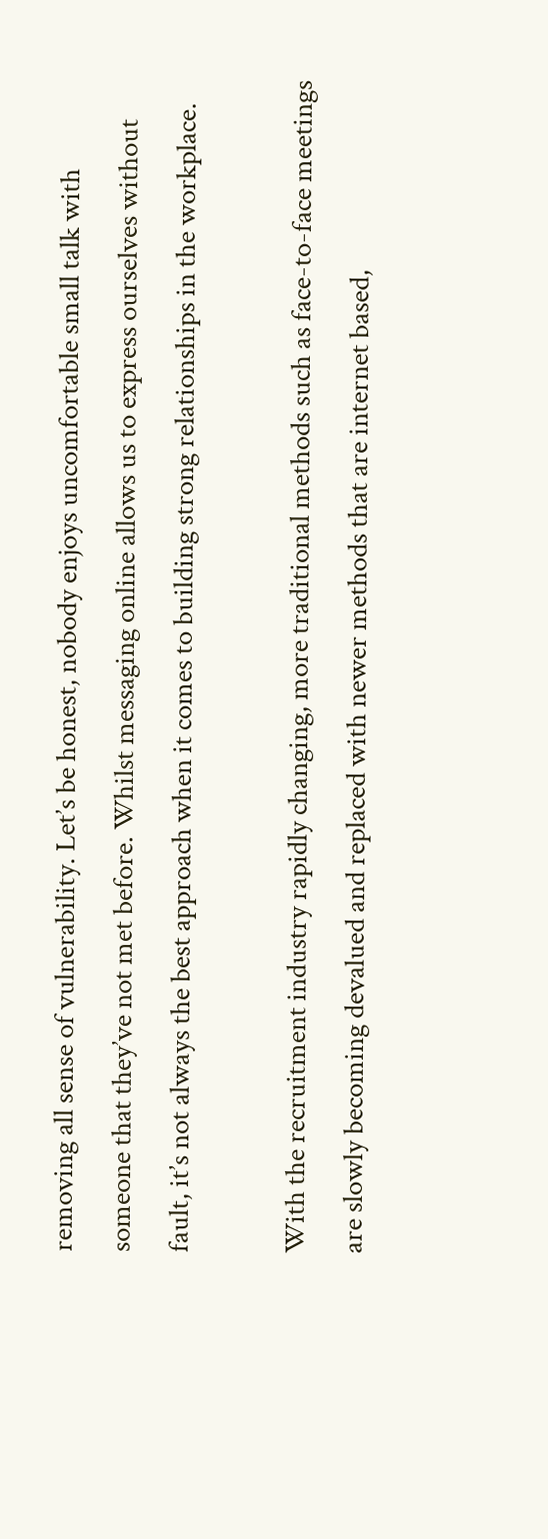removing all sense of vulnerability. Let’s be honest, nobody enjoys uncomfortable small talk with someone that they’ve not met before. Whilst messaging online allows us to express ourselves without fault, it’s not always the best approach when it comes to building strong relationships in the workplace.

With the recruitment industry rapidly changing, more traditional methods such as face-to-face meetings are slowly becoming devalued and replaced with newer methods that are internet based,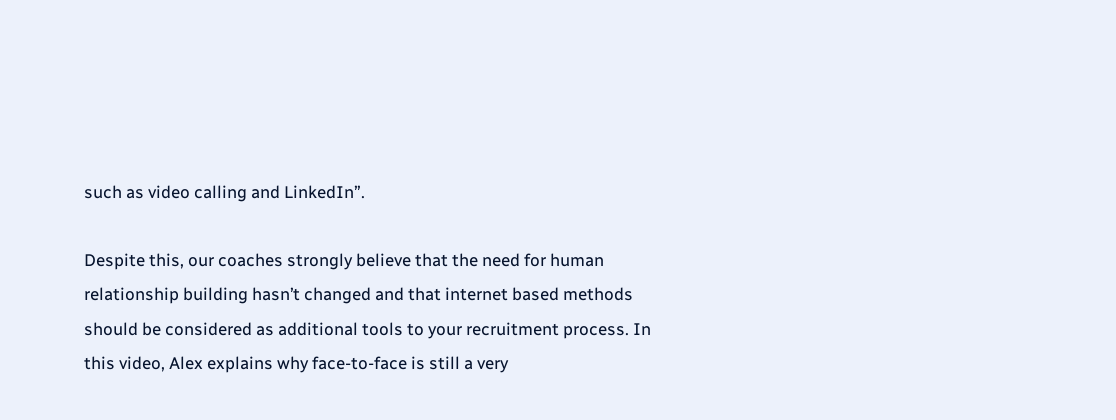such as video calling and LinkedIn”.

Despite this, our coaches strongly believe that the need for human relationship building hasn’t changed and that internet based methods should be considered as additional tools to your recruitment process. In this video, Alex explains why face-to-face is still a very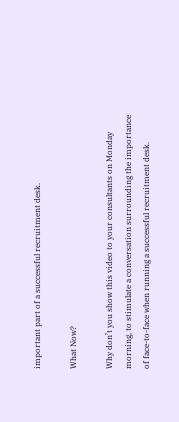important part of a successful recruitment desk.

What Now?

Why don’t you show this video to your consultants on Monday morning, to stimulate a conversation surrounding the importance of face-to-face when running a successful recruitment desk.